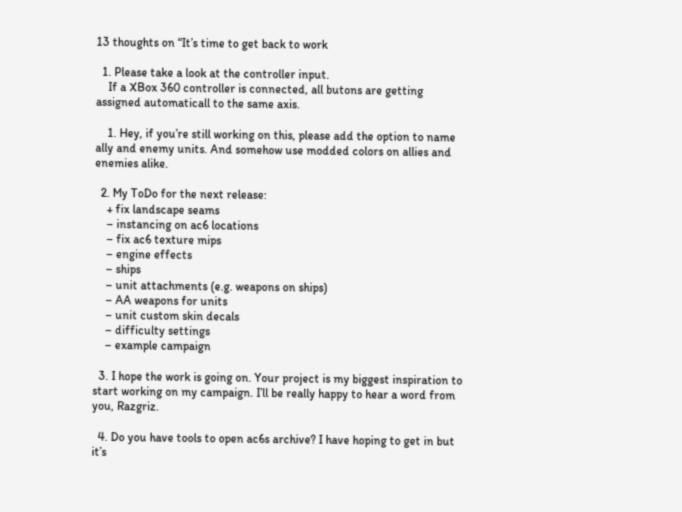13 thoughts on “It’s time to get back to work

  1. Please take a look at the controller input.
    If a XBox 360 controller is connected, all butons are getting assigned automaticall to the same axis.

    1. Hey, if you’re still working on this, please add the option to name ally and enemy units. And somehow use modded colors on allies and enemies alike.

  2. My ToDo for the next release:
    + fix landscape seams
    – instancing on ac6 locations
    – fix ac6 texture mips
    – engine effects
    – ships
    – unit attachments (e.g. weapons on ships)
    – AA weapons for units
    – unit custom skin decals
    – difficulty settings
    – example campaign

  3. I hope the work is going on. Your project is my biggest inspiration to start working on my campaign. I’ll be really happy to hear a word from you, Razgriz.

  4. Do you have tools to open ac6s archive? I have hoping to get in but it’s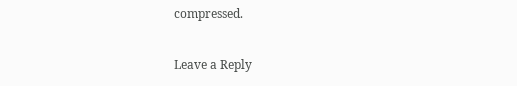compressed.

Leave a Reply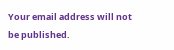Your email address will not be published.